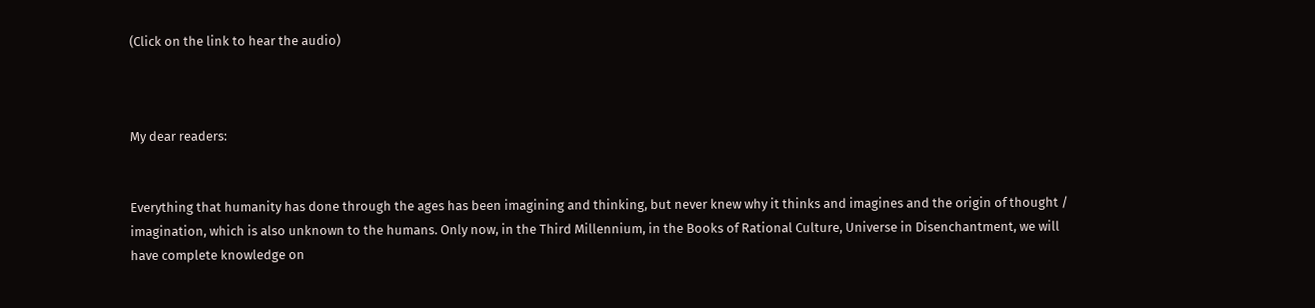(Click on the link to hear the audio)



My dear readers:


Everything that humanity has done through the ages has been imagining and thinking, but never knew why it thinks and imagines and the origin of thought / imagination, which is also unknown to the humans. Only now, in the Third Millennium, in the Books of Rational Culture, Universe in Disenchantment, we will have complete knowledge on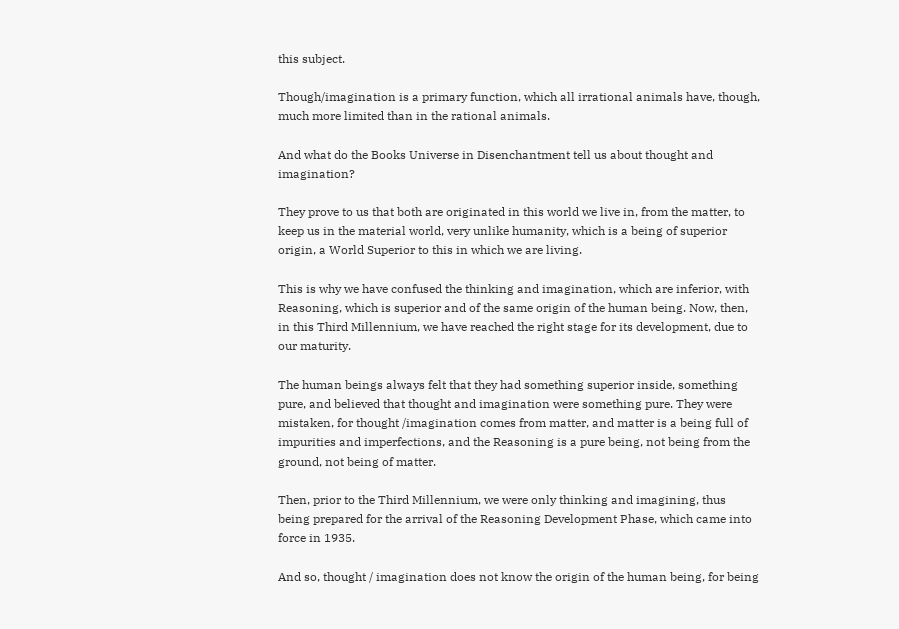this subject.

Though/imagination is a primary function, which all irrational animals have, though, much more limited than in the rational animals.

And what do the Books Universe in Disenchantment tell us about thought and imagination?

They prove to us that both are originated in this world we live in, from the matter, to keep us in the material world, very unlike humanity, which is a being of superior origin, a World Superior to this in which we are living.

This is why we have confused the thinking and imagination, which are inferior, with Reasoning, which is superior and of the same origin of the human being. Now, then, in this Third Millennium, we have reached the right stage for its development, due to our maturity.

The human beings always felt that they had something superior inside, something pure, and believed that thought and imagination were something pure. They were mistaken, for thought /imagination comes from matter, and matter is a being full of impurities and imperfections, and the Reasoning is a pure being, not being from the ground, not being of matter.

Then, prior to the Third Millennium, we were only thinking and imagining, thus being prepared for the arrival of the Reasoning Development Phase, which came into force in 1935.

And so, thought / imagination does not know the origin of the human being, for being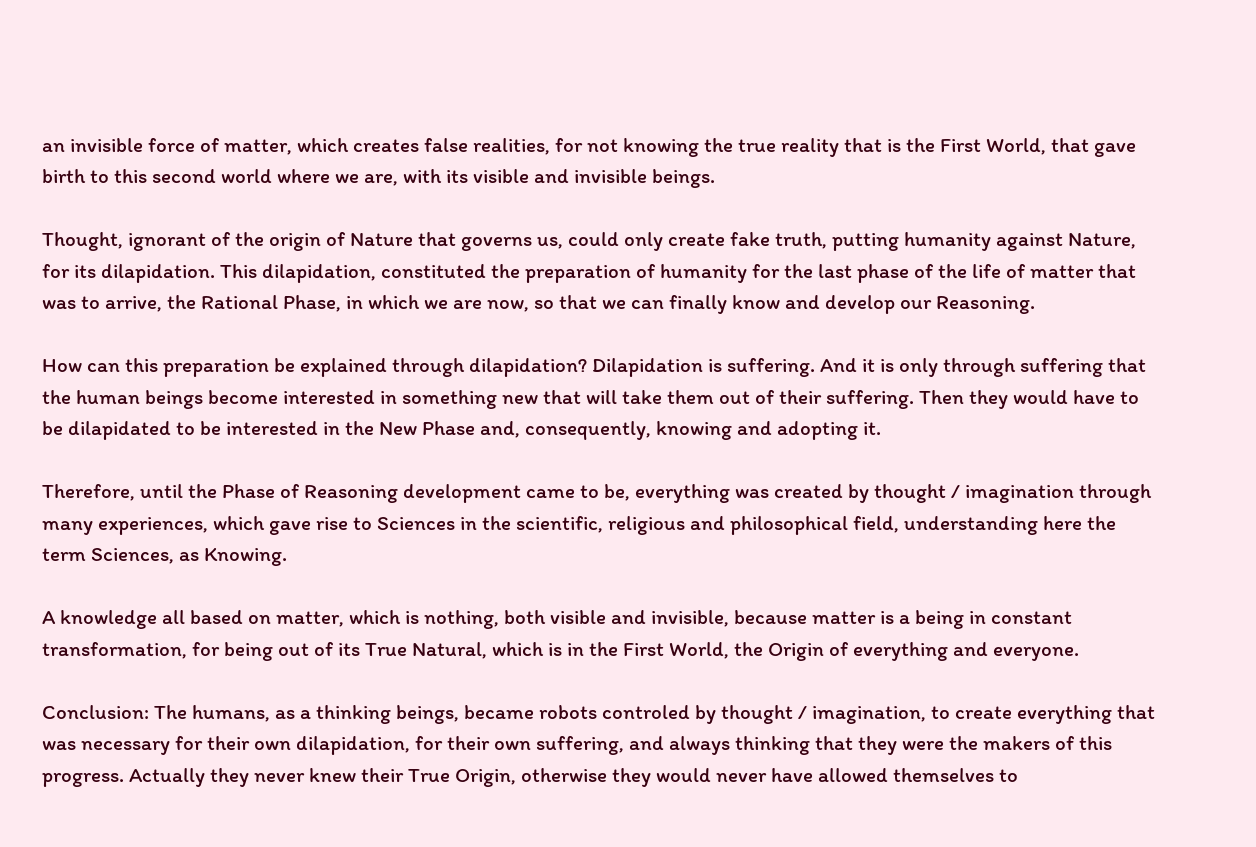an invisible force of matter, which creates false realities, for not knowing the true reality that is the First World, that gave birth to this second world where we are, with its visible and invisible beings.

Thought, ignorant of the origin of Nature that governs us, could only create fake truth, putting humanity against Nature, for its dilapidation. This dilapidation, constituted the preparation of humanity for the last phase of the life of matter that was to arrive, the Rational Phase, in which we are now, so that we can finally know and develop our Reasoning.

How can this preparation be explained through dilapidation? Dilapidation is suffering. And it is only through suffering that the human beings become interested in something new that will take them out of their suffering. Then they would have to be dilapidated to be interested in the New Phase and, consequently, knowing and adopting it.

Therefore, until the Phase of Reasoning development came to be, everything was created by thought / imagination through many experiences, which gave rise to Sciences in the scientific, religious and philosophical field, understanding here the term Sciences, as Knowing.

A knowledge all based on matter, which is nothing, both visible and invisible, because matter is a being in constant transformation, for being out of its True Natural, which is in the First World, the Origin of everything and everyone.

Conclusion: The humans, as a thinking beings, became robots controled by thought / imagination, to create everything that was necessary for their own dilapidation, for their own suffering, and always thinking that they were the makers of this progress. Actually they never knew their True Origin, otherwise they would never have allowed themselves to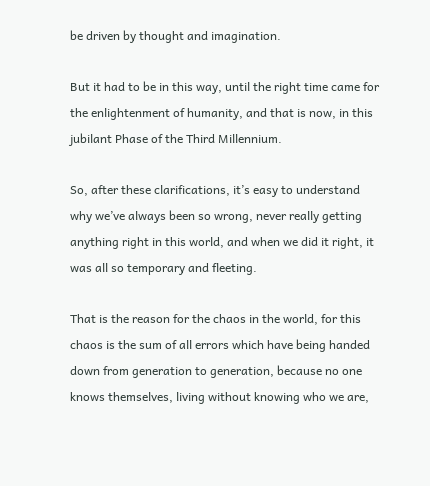be driven by thought and imagination.

But it had to be in this way, until the right time came for the enlightenment of humanity, and that is now, in this jubilant Phase of the Third Millennium.

So, after these clarifications, it’s easy to understand why we’ve always been so wrong, never really getting anything right in this world, and when we did it right, it was all so temporary and fleeting.

That is the reason for the chaos in the world, for this chaos is the sum of all errors which have being handed down from generation to generation, because no one knows themselves, living without knowing who we are,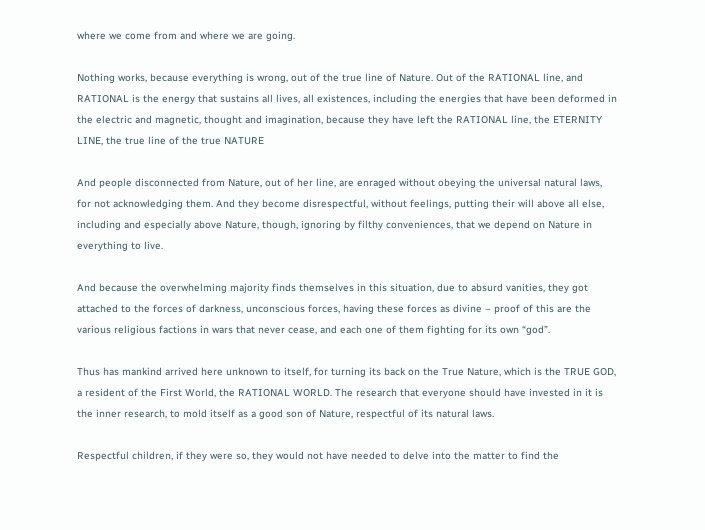where we come from and where we are going.

Nothing works, because everything is wrong, out of the true line of Nature. Out of the RATIONAL line, and RATIONAL is the energy that sustains all lives, all existences, including the energies that have been deformed in the electric and magnetic, thought and imagination, because they have left the RATIONAL line, the ETERNITY LINE, the true line of the true NATURE

And people disconnected from Nature, out of her line, are enraged without obeying the universal natural laws, for not acknowledging them. And they become disrespectful, without feelings, putting their will above all else, including and especially above Nature, though, ignoring by filthy conveniences, that we depend on Nature in everything to live.

And because the overwhelming majority finds themselves in this situation, due to absurd vanities, they got attached to the forces of darkness, unconscious forces, having these forces as divine – proof of this are the various religious factions in wars that never cease, and each one of them fighting for its own “god”.

Thus has mankind arrived here unknown to itself, for turning its back on the True Nature, which is the TRUE GOD, a resident of the First World, the RATIONAL WORLD. The research that everyone should have invested in it is the inner research, to mold itself as a good son of Nature, respectful of its natural laws.

Respectful children, if they were so, they would not have needed to delve into the matter to find the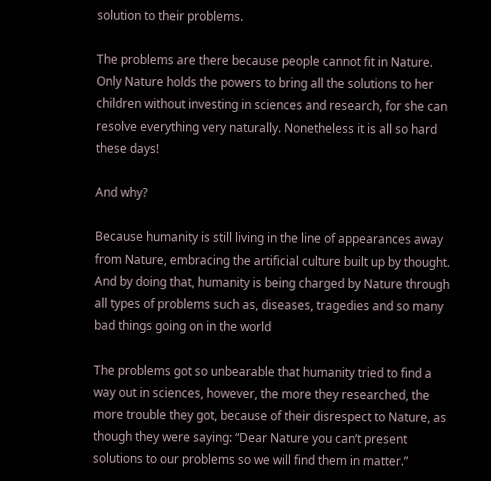solution to their problems.

The problems are there because people cannot fit in Nature. Only Nature holds the powers to bring all the solutions to her children without investing in sciences and research, for she can resolve everything very naturally. Nonetheless it is all so hard these days!

And why?

Because humanity is still living in the line of appearances away from Nature, embracing the artificial culture built up by thought. And by doing that, humanity is being charged by Nature through all types of problems such as, diseases, tragedies and so many bad things going on in the world

The problems got so unbearable that humanity tried to find a way out in sciences, however, the more they researched, the more trouble they got, because of their disrespect to Nature, as though they were saying: “Dear Nature you can’t present solutions to our problems so we will find them in matter.”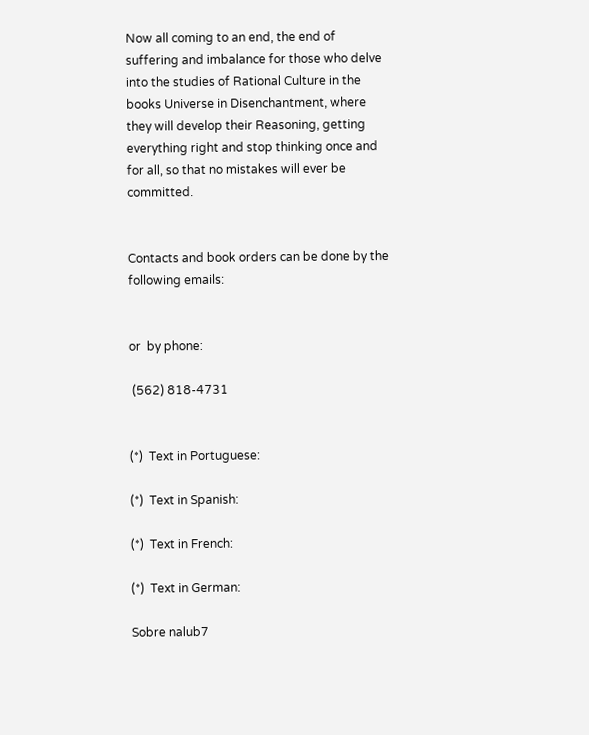Now all coming to an end, the end of suffering and imbalance for those who delve into the studies of Rational Culture in the books Universe in Disenchantment, where they will develop their Reasoning, getting everything right and stop thinking once and for all, so that no mistakes will ever be committed.


Contacts and book orders can be done by the following emails:


or  by phone:

 (562) 818-4731


(*)  Text in Portuguese:

(*)  Text in Spanish:

(*)  Text in French:

(*)  Text in German:

Sobre nalub7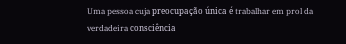Uma pessoa cuja preocupação única é trabalhar em prol da verdadeira consciência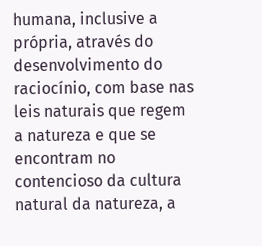humana, inclusive a própria, através do desenvolvimento do raciocínio, com base nas leis naturais que regem a natureza e que se encontram no contencioso da cultura natural da natureza, a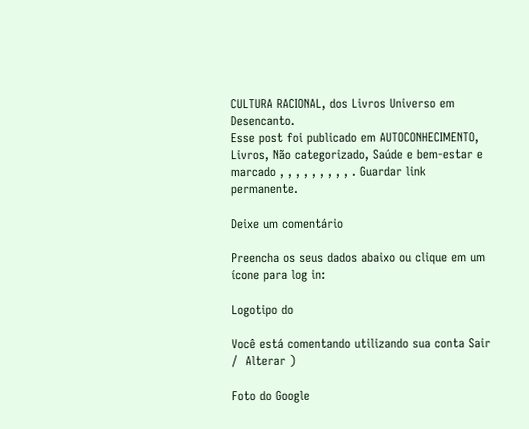CULTURA RACIONAL, dos Livros Universo em Desencanto.
Esse post foi publicado em AUTOCONHECIMENTO, Livros, Não categorizado, Saúde e bem-estar e marcado , , , , , , , , , . Guardar link permanente.

Deixe um comentário

Preencha os seus dados abaixo ou clique em um ícone para log in:

Logotipo do

Você está comentando utilizando sua conta Sair /  Alterar )

Foto do Google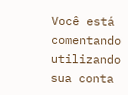Você está comentando utilizando sua conta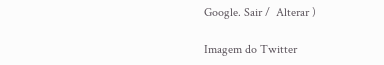Google. Sair /  Alterar )

Imagem do Twitter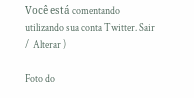Você está comentando utilizando sua conta Twitter. Sair /  Alterar )

Foto do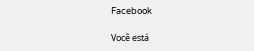Facebook

Você está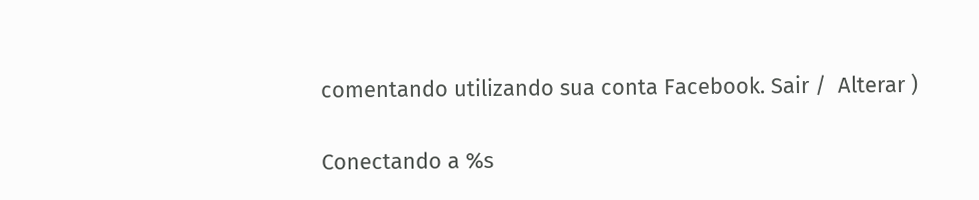comentando utilizando sua conta Facebook. Sair /  Alterar )

Conectando a %s